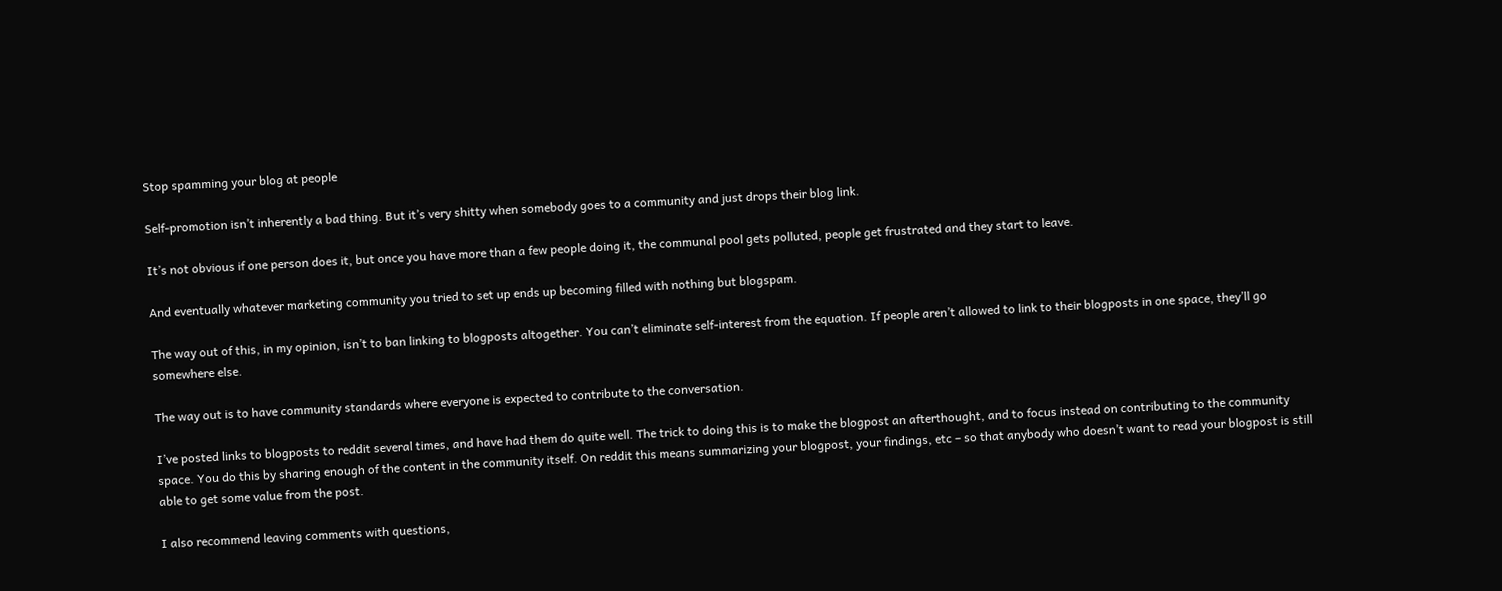Stop spamming your blog at people

Self-promotion isn’t inherently a bad thing. But it’s very shitty when somebody goes to a community and just drops their blog link.

It’s not obvious if one person does it, but once you have more than a few people doing it, the communal pool gets polluted, people get frustrated and they start to leave.

And eventually whatever marketing community you tried to set up ends up becoming filled with nothing but blogspam.

The way out of this, in my opinion, isn’t to ban linking to blogposts altogether. You can’t eliminate self-interest from the equation. If people aren’t allowed to link to their blogposts in one space, they’ll go somewhere else.

The way out is to have community standards where everyone is expected to contribute to the conversation.

I’ve posted links to blogposts to reddit several times, and have had them do quite well. The trick to doing this is to make the blogpost an afterthought, and to focus instead on contributing to the community space. You do this by sharing enough of the content in the community itself. On reddit this means summarizing your blogpost, your findings, etc – so that anybody who doesn’t want to read your blogpost is still able to get some value from the post.

I also recommend leaving comments with questions,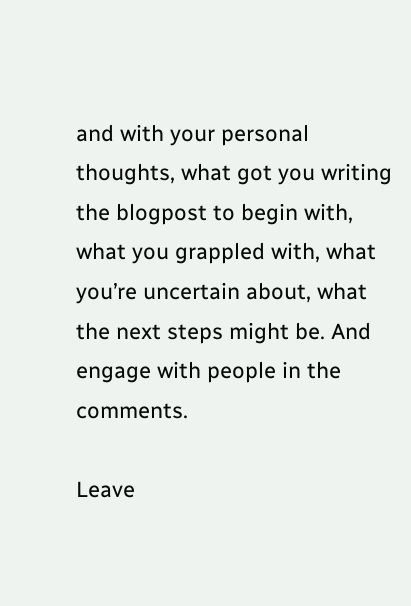and with your personal thoughts, what got you writing the blogpost to begin with, what you grappled with, what you’re uncertain about, what the next steps might be. And engage with people in the comments.

Leave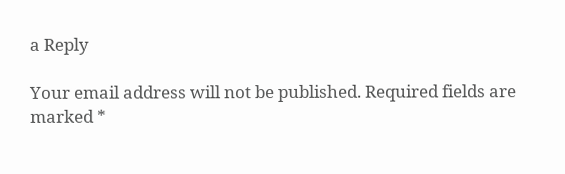a Reply

Your email address will not be published. Required fields are marked *